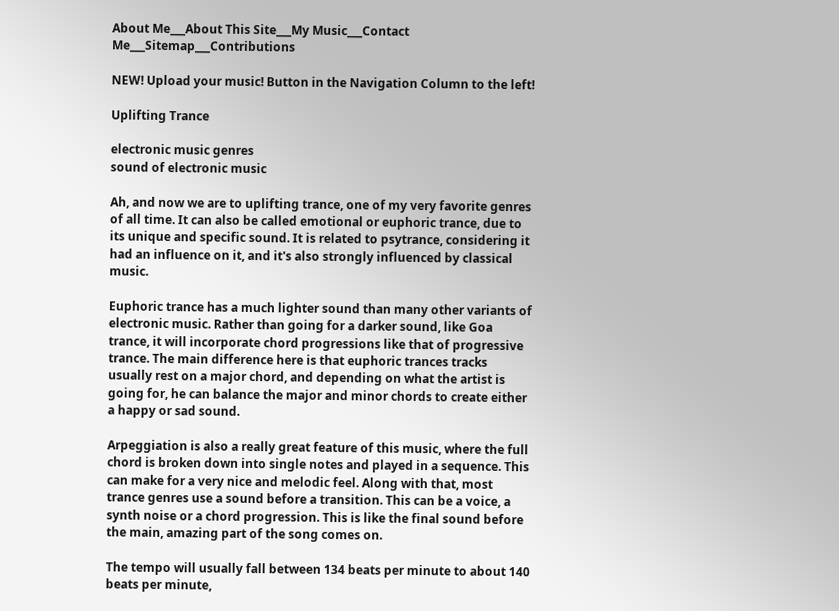About Me___About This Site___My Music___Contact Me___Sitemap___Contributions

NEW! Upload your music! Button in the Navigation Column to the left!

Uplifting Trance

electronic music genres
sound of electronic music

Ah, and now we are to uplifting trance, one of my very favorite genres of all time. It can also be called emotional or euphoric trance, due to its unique and specific sound. It is related to psytrance, considering it had an influence on it, and it's also strongly influenced by classical music.

Euphoric trance has a much lighter sound than many other variants of electronic music. Rather than going for a darker sound, like Goa trance, it will incorporate chord progressions like that of progressive trance. The main difference here is that euphoric trances tracks usually rest on a major chord, and depending on what the artist is going for, he can balance the major and minor chords to create either a happy or sad sound.

Arpeggiation is also a really great feature of this music, where the full chord is broken down into single notes and played in a sequence. This can make for a very nice and melodic feel. Along with that, most trance genres use a sound before a transition. This can be a voice, a synth noise or a chord progression. This is like the final sound before the main, amazing part of the song comes on.

The tempo will usually fall between 134 beats per minute to about 140 beats per minute,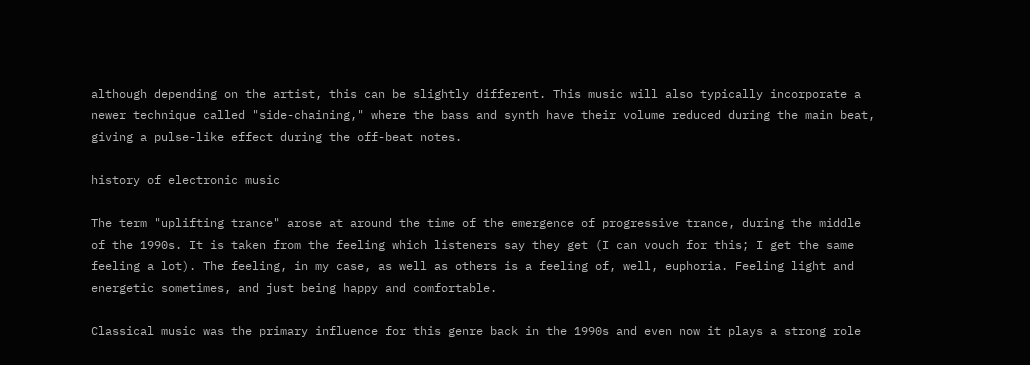although depending on the artist, this can be slightly different. This music will also typically incorporate a newer technique called "side-chaining," where the bass and synth have their volume reduced during the main beat, giving a pulse-like effect during the off-beat notes.

history of electronic music

The term "uplifting trance" arose at around the time of the emergence of progressive trance, during the middle of the 1990s. It is taken from the feeling which listeners say they get (I can vouch for this; I get the same feeling a lot). The feeling, in my case, as well as others is a feeling of, well, euphoria. Feeling light and energetic sometimes, and just being happy and comfortable.

Classical music was the primary influence for this genre back in the 1990s and even now it plays a strong role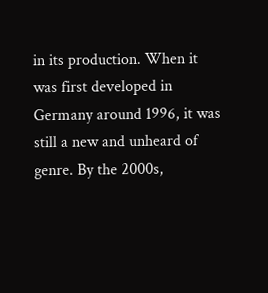in its production. When it was first developed in Germany around 1996, it was still a new and unheard of genre. By the 2000s,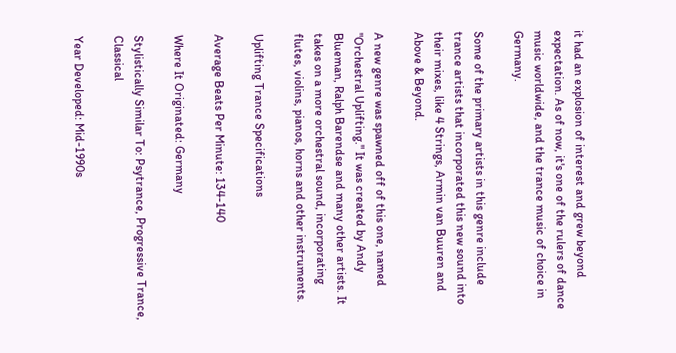it had an explosion of interest and grew beyond expectation. As of now, it's one of the rulers of dance music worldwide, and the trance music of choice in Germany.

Some of the primary artists in this genre include trance artists that incorporated this new sound into their mixes, like 4 Strings, Armin van Buuren and Above & Beyond.

A new genre was spawned off of this one, named "Orchestral Uplifting." It was created by Andy Blueman, Ralph Barendse and many other artists. It takes on a more orchestral sound, incorporating flutes, violins, pianos, horns and other instruments.

Uplifting Trance Specifications

Average Beats Per Minute: 134-140

Where It Originated: Germany

Stylistically Similar To: Psytrance, Progressive Trance, Classical

Year Developed: Mid-1990s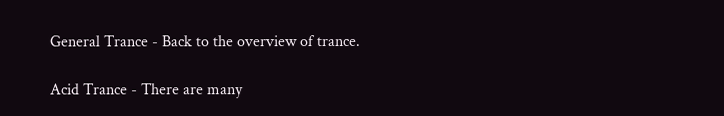General Trance - Back to the overview of trance.

Acid Trance - There are many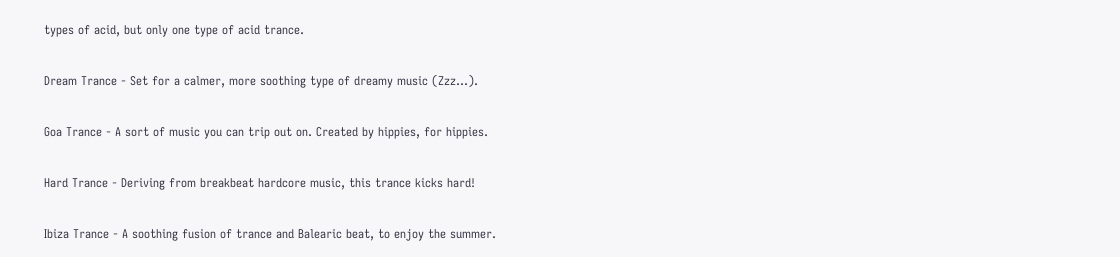types of acid, but only one type of acid trance.

Dream Trance - Set for a calmer, more soothing type of dreamy music (Zzz...).

Goa Trance - A sort of music you can trip out on. Created by hippies, for hippies.

Hard Trance - Deriving from breakbeat hardcore music, this trance kicks hard!

Ibiza Trance - A soothing fusion of trance and Balearic beat, to enjoy the summer.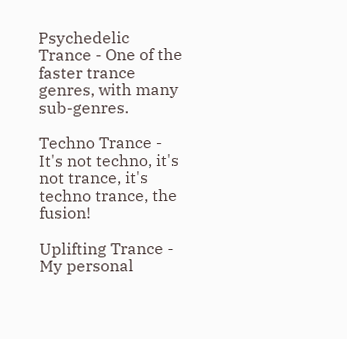Psychedelic Trance - One of the faster trance genres, with many sub-genres.

Techno Trance -  It's not techno, it's not trance, it's techno trance, the fusion!

Uplifting Trance - My personal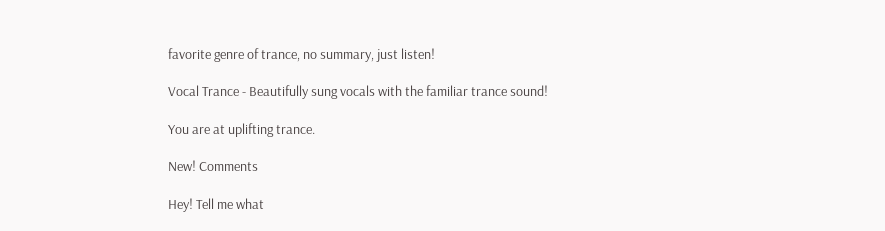favorite genre of trance, no summary, just listen!

Vocal Trance - Beautifully sung vocals with the familiar trance sound!

You are at uplifting trance.

New! Comments

Hey! Tell me what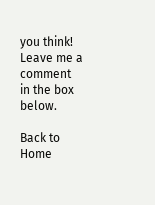you think! Leave me a comment in the box below.

Back to Home